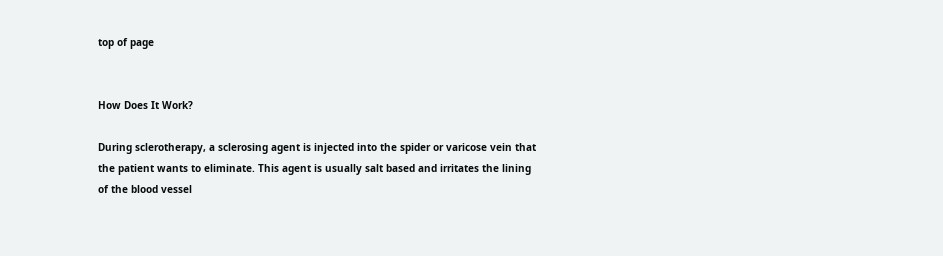top of page


How Does It Work?

During sclerotherapy, a sclerosing agent is injected into the spider or varicose vein that the patient wants to eliminate. This agent is usually salt based and irritates the lining of the blood vessel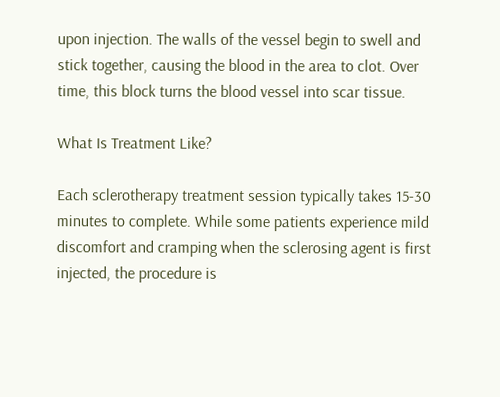upon injection. The walls of the vessel begin to swell and stick together, causing the blood in the area to clot. Over time, this block turns the blood vessel into scar tissue.

What Is Treatment Like?

Each sclerotherapy treatment session typically takes 15-30 minutes to complete. While some patients experience mild discomfort and cramping when the sclerosing agent is first injected, the procedure is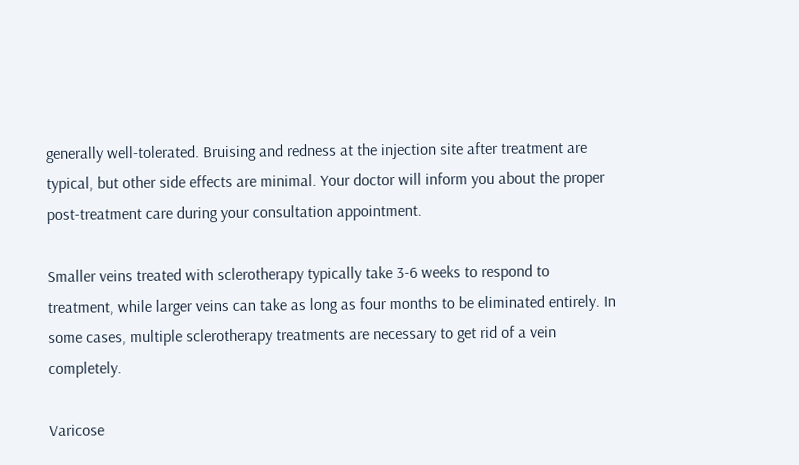generally well-tolerated. Bruising and redness at the injection site after treatment are typical, but other side effects are minimal. Your doctor will inform you about the proper post-treatment care during your consultation appointment.

Smaller veins treated with sclerotherapy typically take 3-6 weeks to respond to treatment, while larger veins can take as long as four months to be eliminated entirely. In some cases, multiple sclerotherapy treatments are necessary to get rid of a vein completely.

Varicose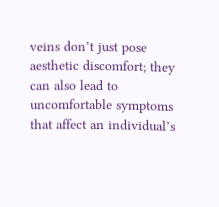veins don’t just pose aesthetic discomfort; they can also lead to uncomfortable symptoms that affect an individual’s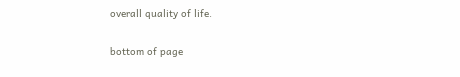overall quality of life.

bottom of page